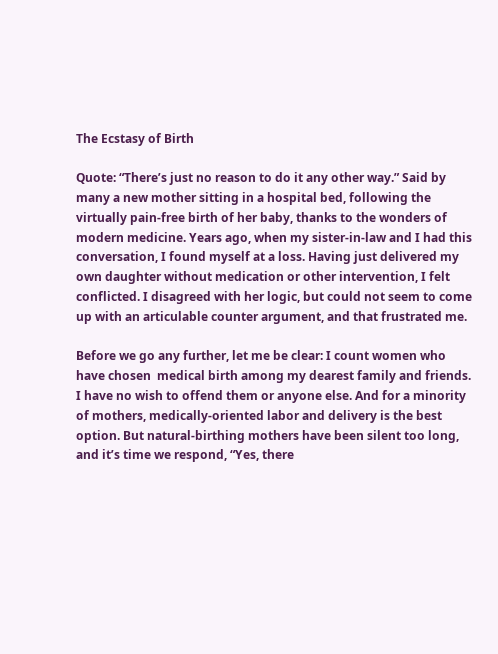The Ecstasy of Birth

Quote: “There’s just no reason to do it any other way.” Said by many a new mother sitting in a hospital bed, following the virtually pain-free birth of her baby, thanks to the wonders of modern medicine. Years ago, when my sister-in-law and I had this conversation, I found myself at a loss. Having just delivered my own daughter without medication or other intervention, I felt conflicted. I disagreed with her logic, but could not seem to come up with an articulable counter argument, and that frustrated me.

Before we go any further, let me be clear: I count women who have chosen  medical birth among my dearest family and friends. I have no wish to offend them or anyone else. And for a minority of mothers, medically-oriented labor and delivery is the best option. But natural-birthing mothers have been silent too long, and it’s time we respond, “Yes, there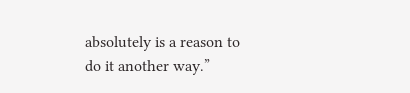absolutely is a reason to do it another way.”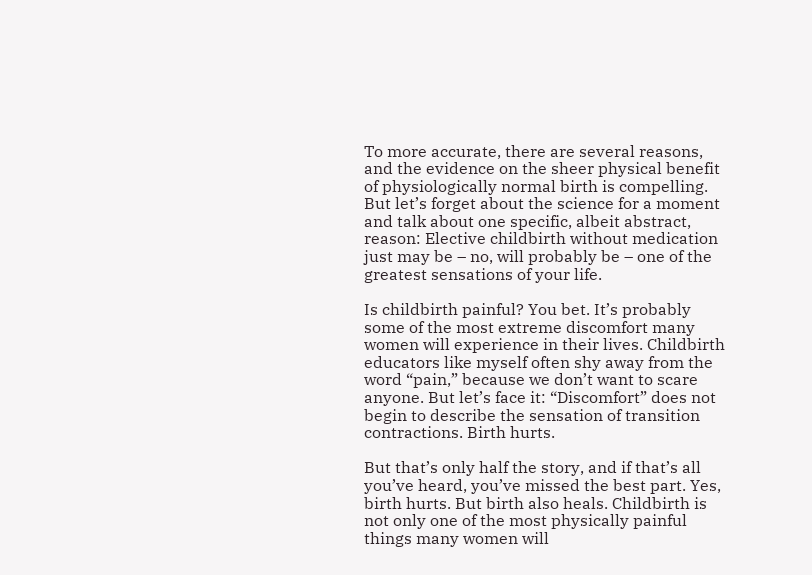To more accurate, there are several reasons, and the evidence on the sheer physical benefit of physiologically normal birth is compelling. But let’s forget about the science for a moment and talk about one specific, albeit abstract, reason: Elective childbirth without medication just may be – no, will probably be – one of the greatest sensations of your life.

Is childbirth painful? You bet. It’s probably some of the most extreme discomfort many women will experience in their lives. Childbirth educators like myself often shy away from the word “pain,” because we don’t want to scare anyone. But let’s face it: “Discomfort” does not begin to describe the sensation of transition contractions. Birth hurts.

But that’s only half the story, and if that’s all you’ve heard, you’ve missed the best part. Yes, birth hurts. But birth also heals. Childbirth is not only one of the most physically painful things many women will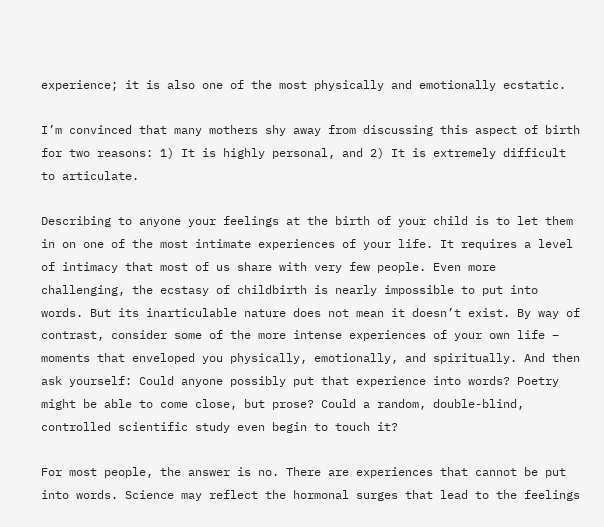experience; it is also one of the most physically and emotionally ecstatic.

I’m convinced that many mothers shy away from discussing this aspect of birth for two reasons: 1) It is highly personal, and 2) It is extremely difficult to articulate.

Describing to anyone your feelings at the birth of your child is to let them in on one of the most intimate experiences of your life. It requires a level of intimacy that most of us share with very few people. Even more challenging, the ecstasy of childbirth is nearly impossible to put into words. But its inarticulable nature does not mean it doesn’t exist. By way of contrast, consider some of the more intense experiences of your own life – moments that enveloped you physically, emotionally, and spiritually. And then ask yourself: Could anyone possibly put that experience into words? Poetry might be able to come close, but prose? Could a random, double-blind, controlled scientific study even begin to touch it?

For most people, the answer is no. There are experiences that cannot be put into words. Science may reflect the hormonal surges that lead to the feelings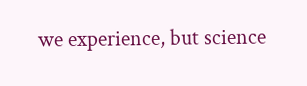we experience, but science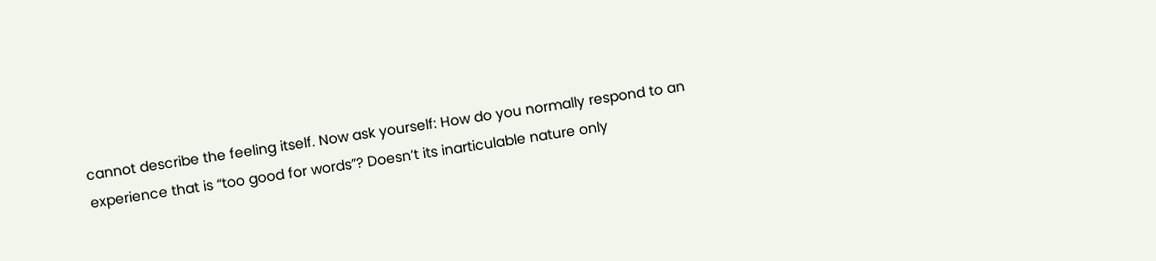cannot describe the feeling itself. Now ask yourself: How do you normally respond to an experience that is “too good for words”? Doesn’t its inarticulable nature only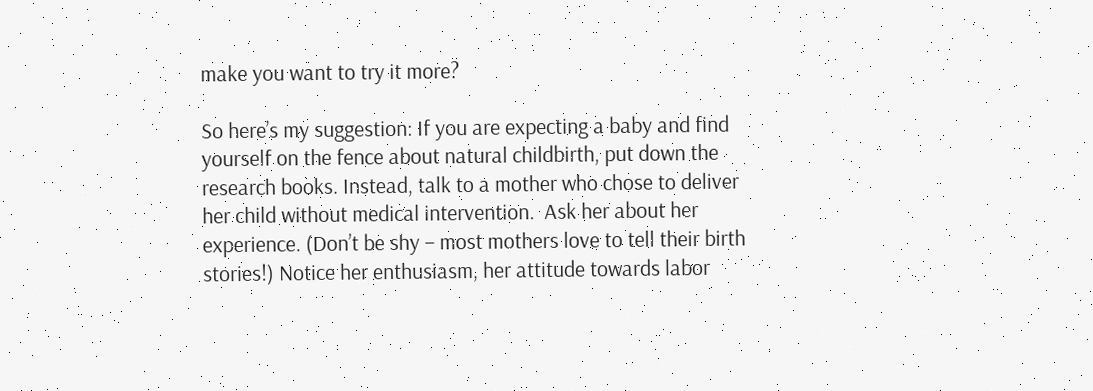make you want to try it more?

So here’s my suggestion: If you are expecting a baby and find yourself on the fence about natural childbirth, put down the research books. Instead, talk to a mother who chose to deliver her child without medical intervention.  Ask her about her experience. (Don’t be shy – most mothers love to tell their birth stories!) Notice her enthusiasm, her attitude towards labor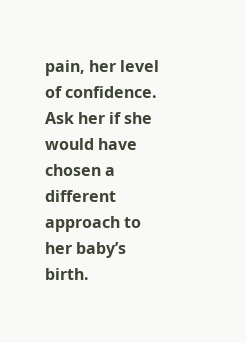pain, her level of confidence. Ask her if she would have chosen a different approach to her baby’s birth.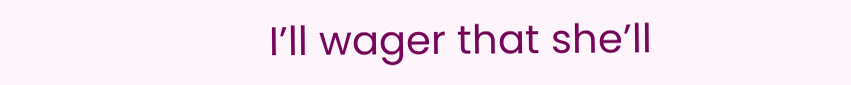I’ll wager that she’ll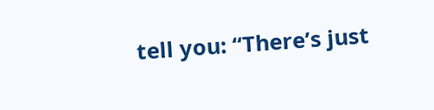tell you: “There’s just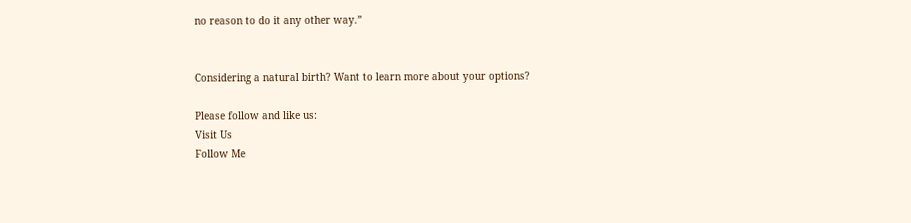no reason to do it any other way.”


Considering a natural birth? Want to learn more about your options?

Please follow and like us:
Visit Us
Follow Me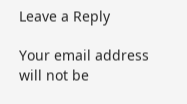Leave a Reply

Your email address will not be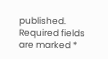published. Required fields are marked *